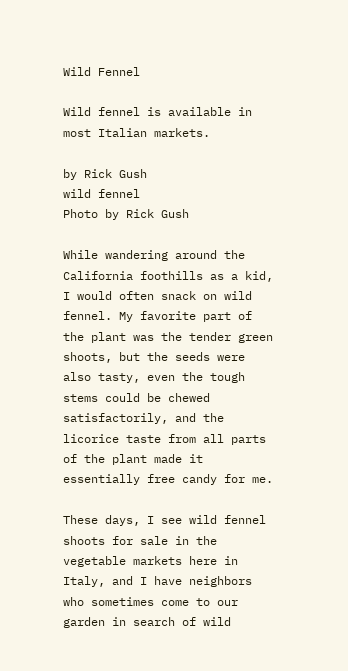Wild Fennel

Wild fennel is available in most Italian markets.

by Rick Gush
wild fennel
Photo by Rick Gush

While wandering around the California foothills as a kid, I would often snack on wild fennel. My favorite part of the plant was the tender green shoots, but the seeds were also tasty, even the tough stems could be chewed satisfactorily, and the licorice taste from all parts of the plant made it essentially free candy for me.

These days, I see wild fennel shoots for sale in the vegetable markets here in Italy, and I have neighbors who sometimes come to our garden in search of wild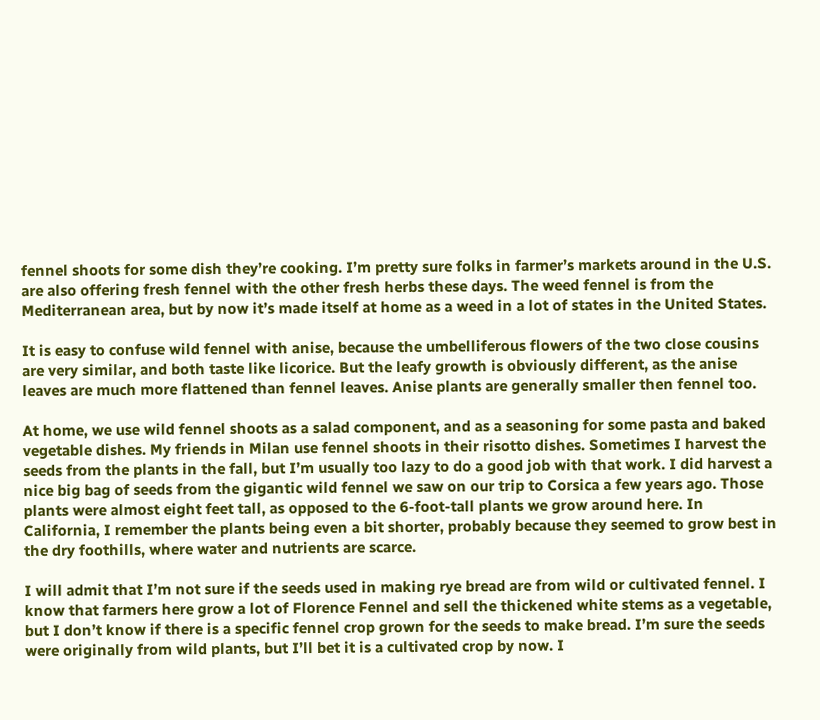fennel shoots for some dish they’re cooking. I’m pretty sure folks in farmer’s markets around in the U.S. are also offering fresh fennel with the other fresh herbs these days. The weed fennel is from the Mediterranean area, but by now it’s made itself at home as a weed in a lot of states in the United States.

It is easy to confuse wild fennel with anise, because the umbelliferous flowers of the two close cousins are very similar, and both taste like licorice. But the leafy growth is obviously different, as the anise leaves are much more flattened than fennel leaves. Anise plants are generally smaller then fennel too.

At home, we use wild fennel shoots as a salad component, and as a seasoning for some pasta and baked vegetable dishes. My friends in Milan use fennel shoots in their risotto dishes. Sometimes I harvest the seeds from the plants in the fall, but I’m usually too lazy to do a good job with that work. I did harvest a nice big bag of seeds from the gigantic wild fennel we saw on our trip to Corsica a few years ago. Those plants were almost eight feet tall, as opposed to the 6-foot-tall plants we grow around here. In California, I remember the plants being even a bit shorter, probably because they seemed to grow best in the dry foothills, where water and nutrients are scarce.

I will admit that I’m not sure if the seeds used in making rye bread are from wild or cultivated fennel. I know that farmers here grow a lot of Florence Fennel and sell the thickened white stems as a vegetable, but I don’t know if there is a specific fennel crop grown for the seeds to make bread. I’m sure the seeds were originally from wild plants, but I’ll bet it is a cultivated crop by now. I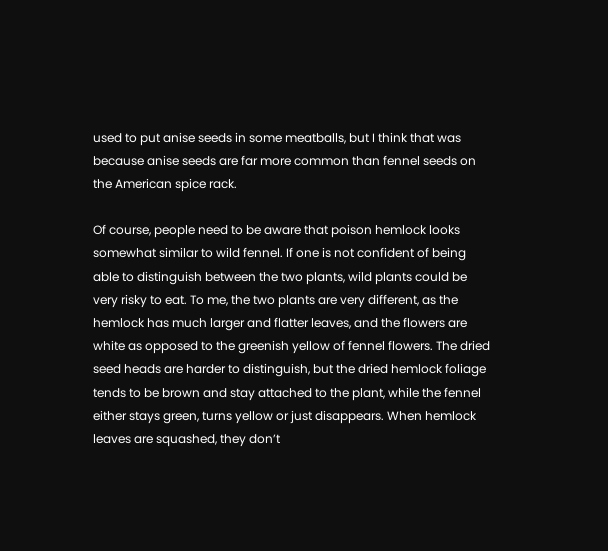used to put anise seeds in some meatballs, but I think that was because anise seeds are far more common than fennel seeds on the American spice rack.

Of course, people need to be aware that poison hemlock looks somewhat similar to wild fennel. If one is not confident of being able to distinguish between the two plants, wild plants could be very risky to eat. To me, the two plants are very different, as the hemlock has much larger and flatter leaves, and the flowers are white as opposed to the greenish yellow of fennel flowers. The dried seed heads are harder to distinguish, but the dried hemlock foliage tends to be brown and stay attached to the plant, while the fennel either stays green, turns yellow or just disappears. When hemlock leaves are squashed, they don’t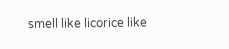smell like licorice like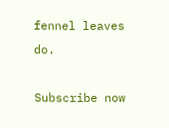fennel leaves do.

Subscribe now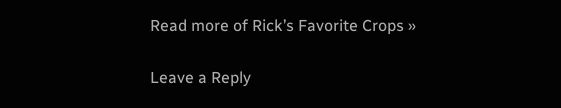Read more of Rick’s Favorite Crops »

Leave a Reply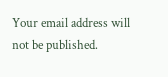Your email address will not be published.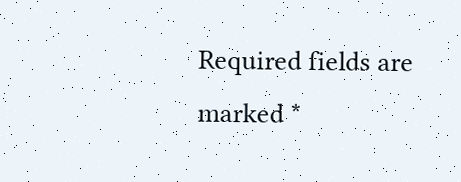Required fields are marked *